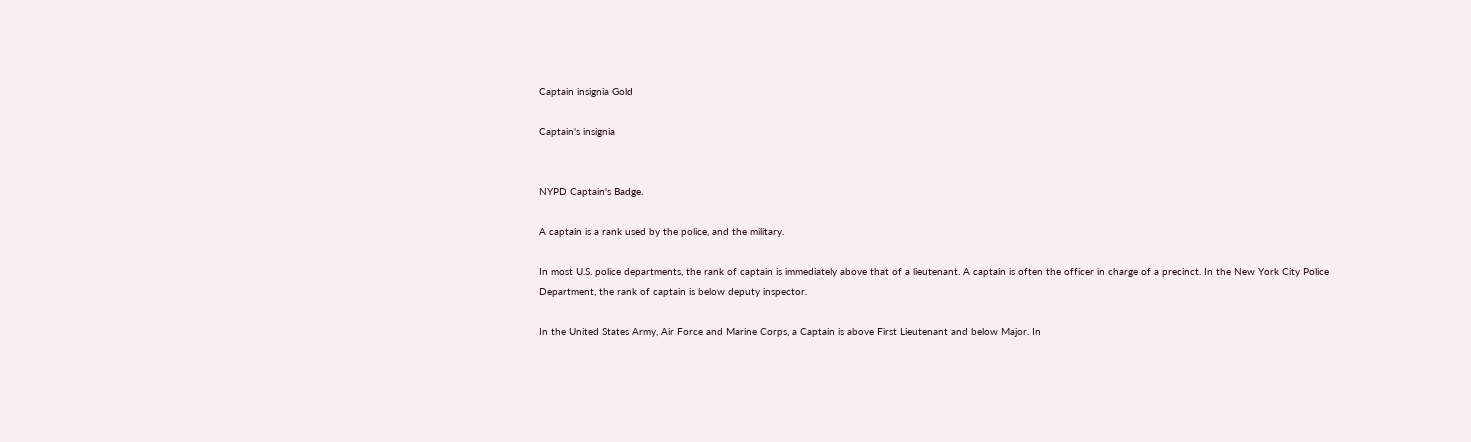Captain insignia Gold

Captain's insignia


NYPD Captain's Badge.

A captain is a rank used by the police, and the military.

In most U.S. police departments, the rank of captain is immediately above that of a lieutenant. A captain is often the officer in charge of a precinct. In the New York City Police Department, the rank of captain is below deputy inspector.

In the United States Army, Air Force and Marine Corps, a Captain is above First Lieutenant and below Major. In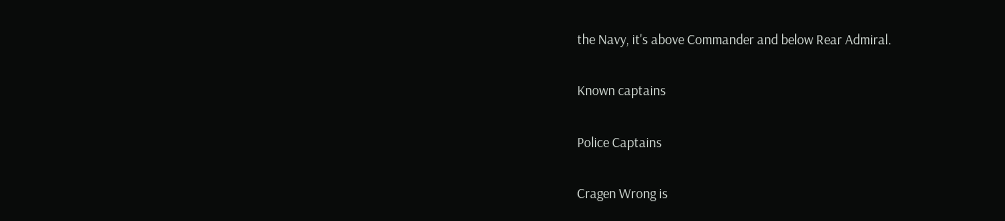the Navy, it's above Commander and below Rear Admiral.

Known captains

Police Captains

Cragen Wrong is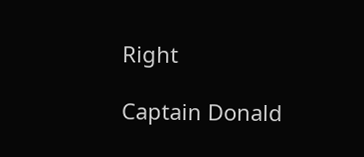Right

Captain Donald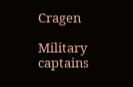Cragen

Military captains